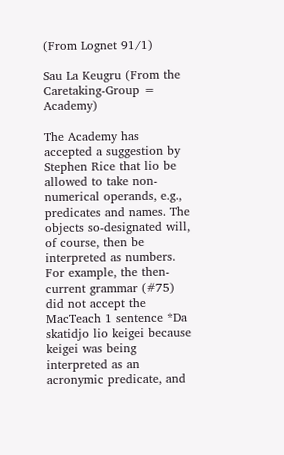(From Lognet 91/1)

Sau La Keugru (From the Caretaking-Group = Academy)

The Academy has accepted a suggestion by Stephen Rice that lio be allowed to take non-numerical operands, e.g., predicates and names. The objects so-designated will, of course, then be interpreted as numbers. For example, the then-current grammar (#75) did not accept the MacTeach 1 sentence *Da skatidjo lio keigei because keigei was being interpreted as an acronymic predicate, and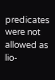predicates were not allowed as lio-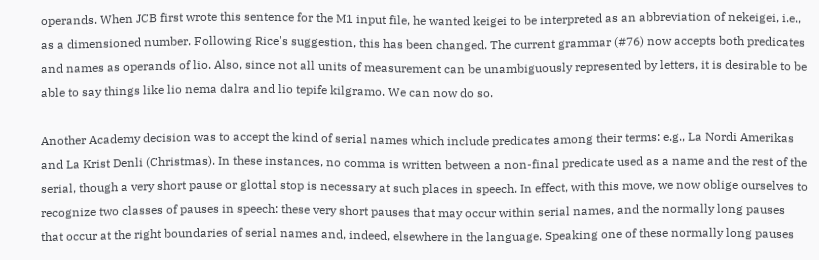operands. When JCB first wrote this sentence for the M1 input file, he wanted keigei to be interpreted as an abbreviation of nekeigei, i.e., as a dimensioned number. Following Rice's suggestion, this has been changed. The current grammar (#76) now accepts both predicates and names as operands of lio. Also, since not all units of measurement can be unambiguously represented by letters, it is desirable to be able to say things like lio nema dalra and lio tepife kilgramo. We can now do so.

Another Academy decision was to accept the kind of serial names which include predicates among their terms: e.g., La Nordi Amerikas and La Krist Denli (Christmas). In these instances, no comma is written between a non-final predicate used as a name and the rest of the serial, though a very short pause or glottal stop is necessary at such places in speech. In effect, with this move, we now oblige ourselves to recognize two classes of pauses in speech: these very short pauses that may occur within serial names, and the normally long pauses that occur at the right boundaries of serial names and, indeed, elsewhere in the language. Speaking one of these normally long pauses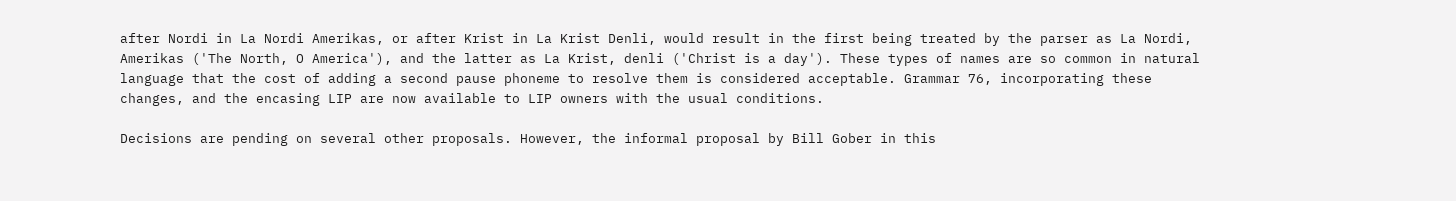after Nordi in La Nordi Amerikas, or after Krist in La Krist Denli, would result in the first being treated by the parser as La Nordi, Amerikas ('The North, O America'), and the latter as La Krist, denli ('Christ is a day'). These types of names are so common in natural language that the cost of adding a second pause phoneme to resolve them is considered acceptable. Grammar 76, incorporating these changes, and the encasing LIP are now available to LIP owners with the usual conditions.

Decisions are pending on several other proposals. However, the informal proposal by Bill Gober in this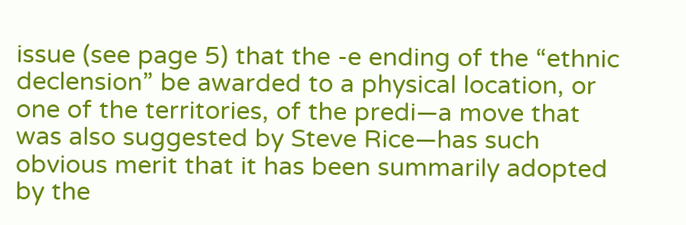issue (see page 5) that the -e ending of the “ethnic declension” be awarded to a physical location, or one of the territories, of the predi—a move that was also suggested by Steve Rice—has such obvious merit that it has been summarily adopted by the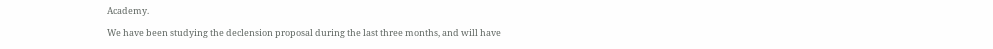Academy.

We have been studying the declension proposal during the last three months, and will have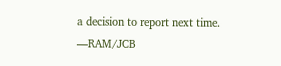a decision to report next time. —RAM/JCB